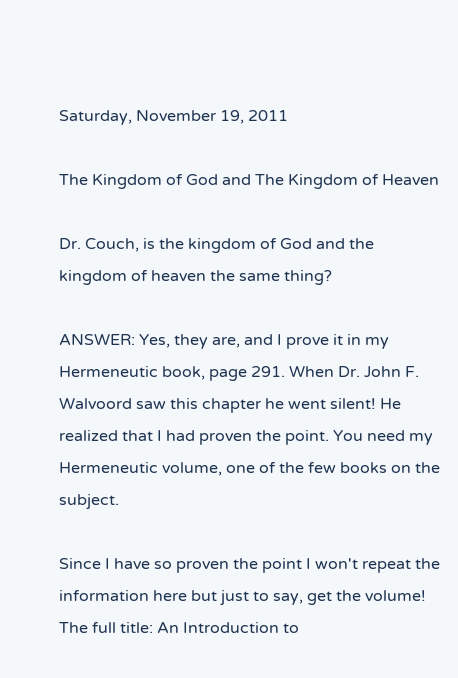Saturday, November 19, 2011

The Kingdom of God and The Kingdom of Heaven

Dr. Couch, is the kingdom of God and the kingdom of heaven the same thing?

ANSWER: Yes, they are, and I prove it in my Hermeneutic book, page 291. When Dr. John F. Walvoord saw this chapter he went silent! He realized that I had proven the point. You need my Hermeneutic volume, one of the few books on the subject.

Since I have so proven the point I won't repeat the information here but just to say, get the volume! The full title: An Introduction to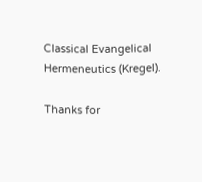Classical Evangelical Hermeneutics (Kregel).

Thanks for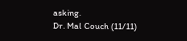asking.
Dr. Mal Couch (11/11)